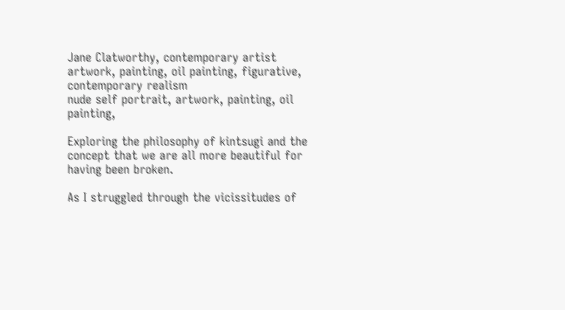Jane Clatworthy, contemporary artist
artwork, painting, oil painting, figurative, contemporary realism
nude self portrait, artwork, painting, oil painting,

Exploring the philosophy of kintsugi and the concept that we are all more beautiful for having been broken.

As I struggled through the vicissitudes of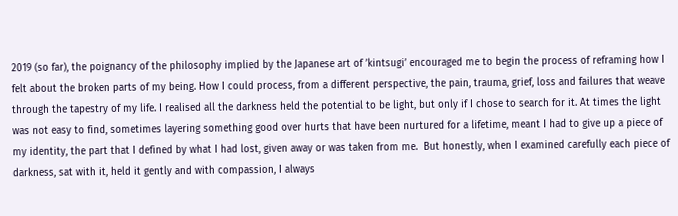2019 (so far), the poignancy of the philosophy implied by the Japanese art of ’kintsugi’ encouraged me to begin the process of reframing how I felt about the broken parts of my being. How I could process, from a different perspective, the pain, trauma, grief, loss and failures that weave through the tapestry of my life. I realised all the darkness held the potential to be light, but only if I chose to search for it. At times the light was not easy to find, sometimes layering something good over hurts that have been nurtured for a lifetime, meant I had to give up a piece of my identity, the part that I defined by what I had lost, given away or was taken from me.  But honestly, when I examined carefully each piece of darkness, sat with it, held it gently and with compassion, I always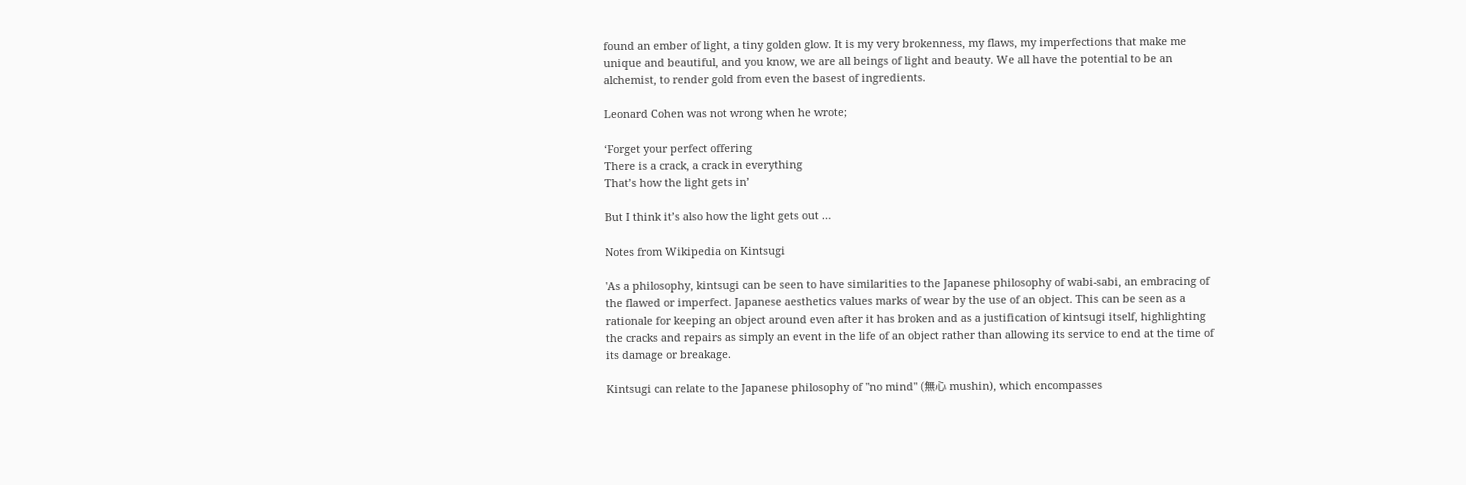found an ember of light, a tiny golden glow. It is my very brokenness, my flaws, my imperfections that make me unique and beautiful, and you know, we are all beings of light and beauty. We all have the potential to be an alchemist, to render gold from even the basest of ingredients.

Leonard Cohen was not wrong when he wrote;

‘Forget your perfect offering
There is a crack, a crack in everything
That’s how the light gets in’

But I think it’s also how the light gets out …

Notes from Wikipedia on Kintsugi

'As a philosophy, kintsugi can be seen to have similarities to the Japanese philosophy of wabi-sabi, an embracing of the flawed or imperfect. Japanese aesthetics values marks of wear by the use of an object. This can be seen as a rationale for keeping an object around even after it has broken and as a justification of kintsugi itself, highlighting the cracks and repairs as simply an event in the life of an object rather than allowing its service to end at the time of its damage or breakage.

Kintsugi can relate to the Japanese philosophy of "no mind" (無心 mushin), which encompasses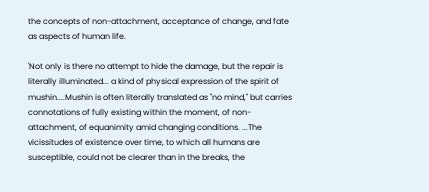the concepts of non-attachment, acceptance of change, and fate as aspects of human life.

'Not only is there no attempt to hide the damage, but the repair is literally illuminated... a kind of physical expression of the spirit of mushin....Mushin is often literally translated as "no mind," but carries connotations of fully existing within the moment, of non-attachment, of equanimity amid changing conditions. ...The vicissitudes of existence over time, to which all humans are susceptible, could not be clearer than in the breaks, the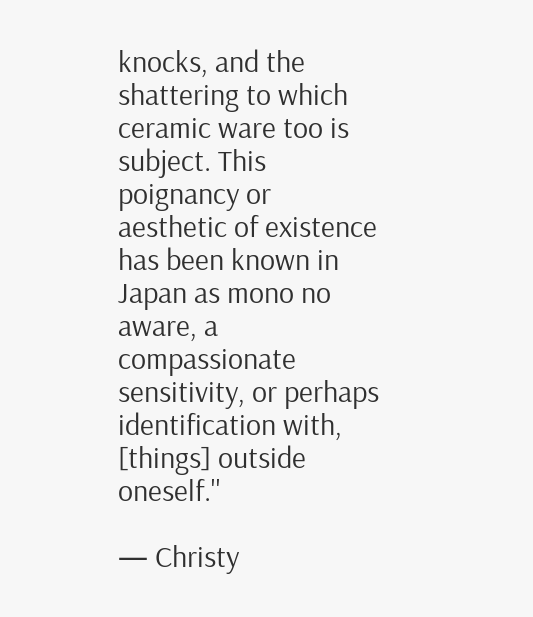knocks, and the shattering to which ceramic ware too is subject. This poignancy or aesthetic of existence has been known in Japan as mono no aware, a compassionate sensitivity, or perhaps identification with, [things] outside oneself.''

— Christy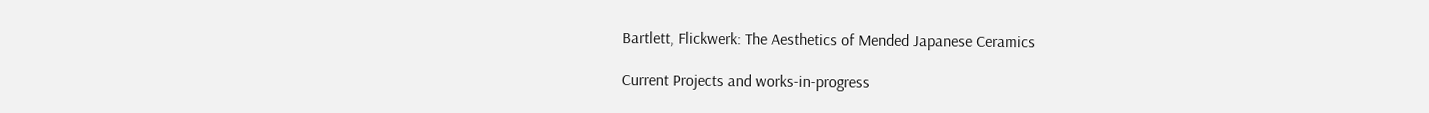Bartlett, Flickwerk: The Aesthetics of Mended Japanese Ceramics

Current Projects and works-in-progress